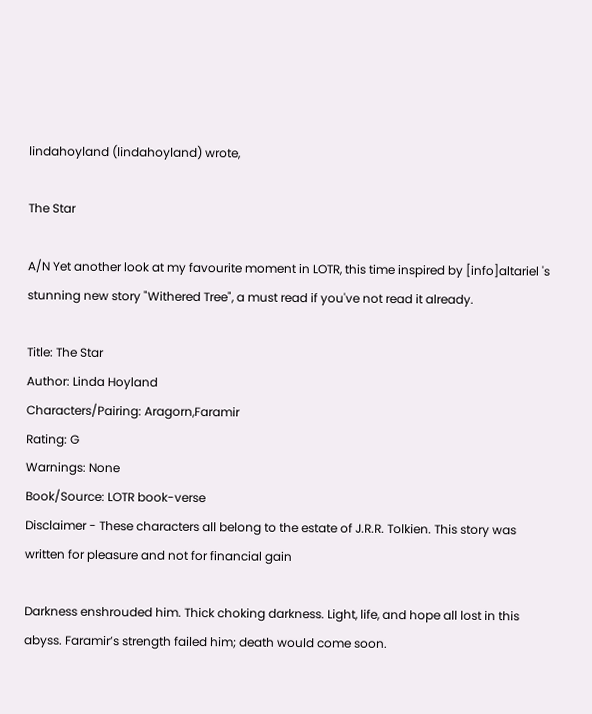lindahoyland (lindahoyland) wrote,

The Star

A/N Yet another look at my favourite moment in LOTR, this time inspired by [info]altariel 's stunning new story "Withered Tree", a must read if you've not read it already.

Title: The Star
Author: Linda Hoyland
Characters/Pairing: Aragorn,Faramir
Rating: G
Warnings: None
Book/Source: LOTR book-verse
Disclaimer - These characters all belong to the estate of J.R.R. Tolkien. This story was written for pleasure and not for financial gain

Darkness enshrouded him. Thick choking darkness. Light, life, and hope all lost in this abyss. Faramir’s strength failed him; death would come soon.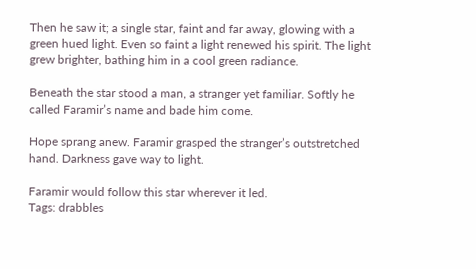Then he saw it; a single star, faint and far away, glowing with a green hued light. Even so faint a light renewed his spirit. The light grew brighter, bathing him in a cool green radiance.

Beneath the star stood a man, a stranger yet familiar. Softly he called Faramir’s name and bade him come.

Hope sprang anew. Faramir grasped the stranger’s outstretched hand. Darkness gave way to light.

Faramir would follow this star wherever it led.
Tags: drabbles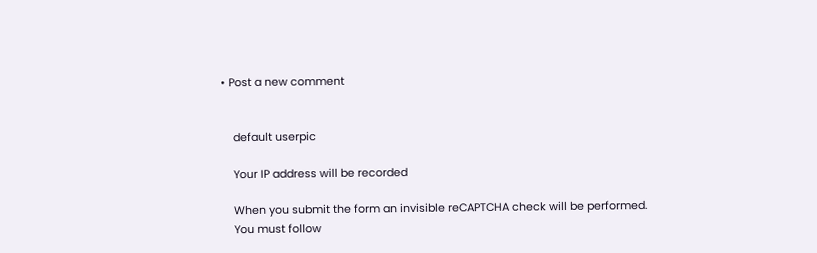• Post a new comment


    default userpic

    Your IP address will be recorded

    When you submit the form an invisible reCAPTCHA check will be performed.
    You must follow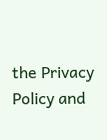the Privacy Policy and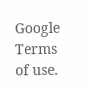Google Terms of use.